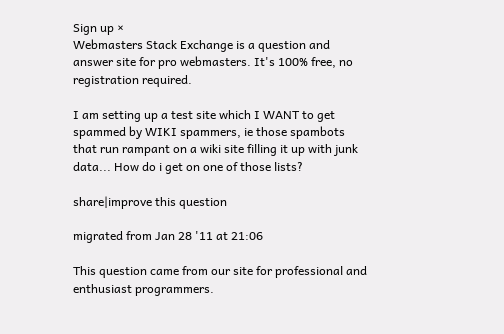Sign up ×
Webmasters Stack Exchange is a question and answer site for pro webmasters. It's 100% free, no registration required.

I am setting up a test site which I WANT to get spammed by WIKI spammers, ie those spambots that run rampant on a wiki site filling it up with junk data... How do i get on one of those lists?

share|improve this question

migrated from Jan 28 '11 at 21:06

This question came from our site for professional and enthusiast programmers.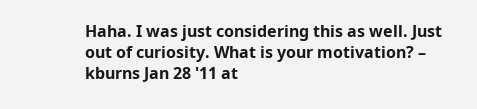Haha. I was just considering this as well. Just out of curiosity. What is your motivation? – kburns Jan 28 '11 at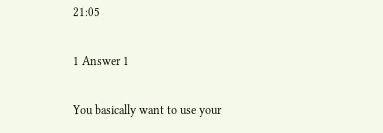21:05

1 Answer 1

You basically want to use your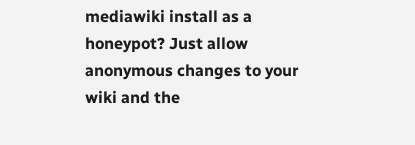mediawiki install as a honeypot? Just allow anonymous changes to your wiki and the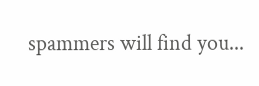spammers will find you...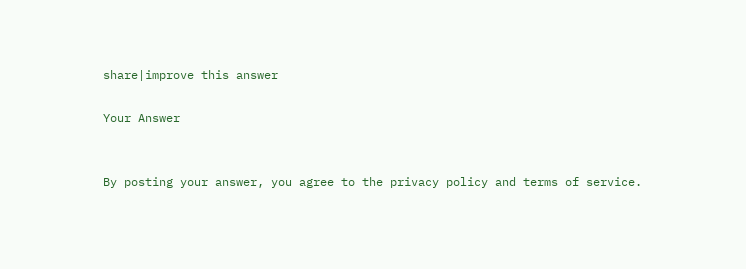share|improve this answer

Your Answer


By posting your answer, you agree to the privacy policy and terms of service.